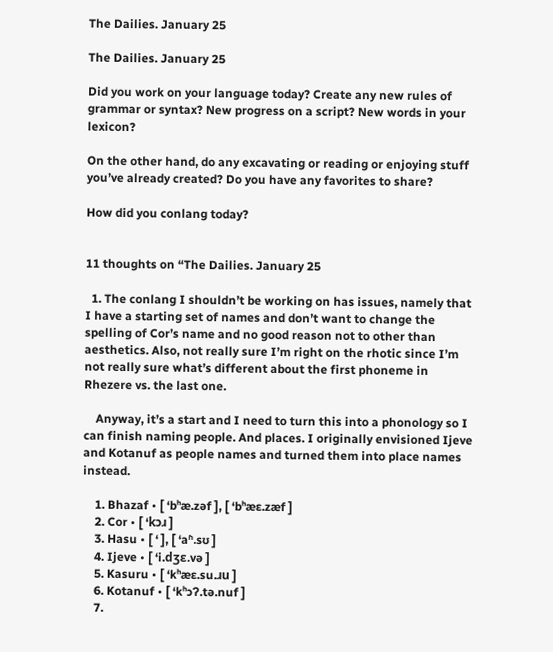The Dailies. January 25

The Dailies. January 25

Did you work on your language today? Create any new rules of grammar or syntax? New progress on a script? New words in your lexicon?

On the other hand, do any excavating or reading or enjoying stuff you’ve already created? Do you have any favorites to share?

How did you conlang today?


11 thoughts on “The Dailies. January 25

  1. The conlang I shouldn’t be working on has issues, namely that I have a starting set of names and don’t want to change the spelling of Cor’s name and no good reason not to other than aesthetics. Also, not really sure I’m right on the rhotic since I’m not really sure what’s different about the first phoneme in Rhezere vs. the last one.

    Anyway, it’s a start and I need to turn this into a phonology so I can finish naming people. And places. I originally envisioned Ijeve and Kotanuf as people names and turned them into place names instead.

    1. Bhazaf • [ ‘bʰæ.zəf ], [ ‘bʰæɛ.zæf ]
    2. Cor • [ ‘kɔɹ ]
    3. Hasu • [ ‘ ], [ ‘aʱ.sʊ ]
    4. Ijeve • [ ‘i.dʒɛ.və ]
    5. Kasuru • [ ‘kʰæɛ.su.ɹu ]
    6. Kotanuf • [ ‘kʰɔʔ.tə.nuf ]
    7.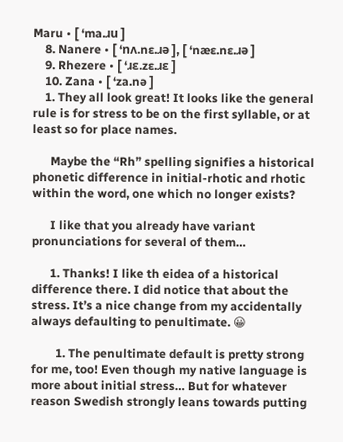Maru • [ ‘ma.ɹu ]
    8. Nanere • [ ‘nʌ.nɛ.ɹə ], [ ‘næɛ.nɛ.ɹə ]
    9. Rhezere • [ ‘ɹɛ.zɛ.ɹɛ ]
    10. Zana • [ ‘za.nə ]
    1. They all look great! It looks like the general rule is for stress to be on the first syllable, or at least so for place names.

      Maybe the “Rh” spelling signifies a historical phonetic difference in initial-rhotic and rhotic within the word, one which no longer exists?

      I like that you already have variant pronunciations for several of them…

      1. Thanks! I like th eidea of a historical difference there. I did notice that about the stress. It’s a nice change from my accidentally always defaulting to penultimate. 😀

        1. The penultimate default is pretty strong for me, too! Even though my native language is more about initial stress… But for whatever reason Swedish strongly leans towards putting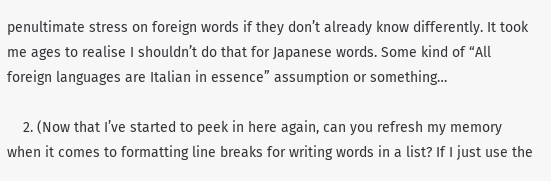penultimate stress on foreign words if they don’t already know differently. It took me ages to realise I shouldn’t do that for Japanese words. Some kind of “All foreign languages are Italian in essence” assumption or something…

    2. (Now that I’ve started to peek in here again, can you refresh my memory when it comes to formatting line breaks for writing words in a list? If I just use the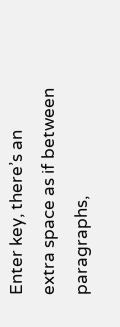Enter key, there’s an extra space as if between paragraphs,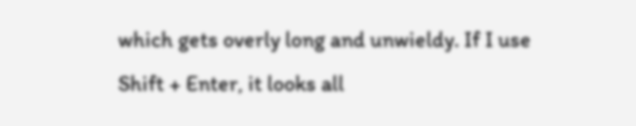which gets overly long and unwieldy. If I use Shift + Enter, it looks all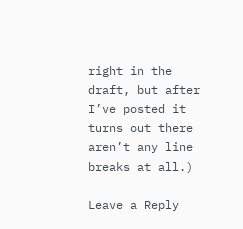right in the draft, but after I’ve posted it turns out there aren’t any line breaks at all.)

Leave a Reply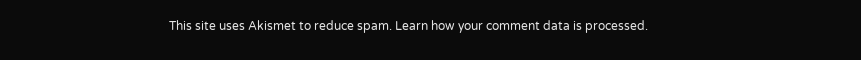This site uses Akismet to reduce spam. Learn how your comment data is processed.